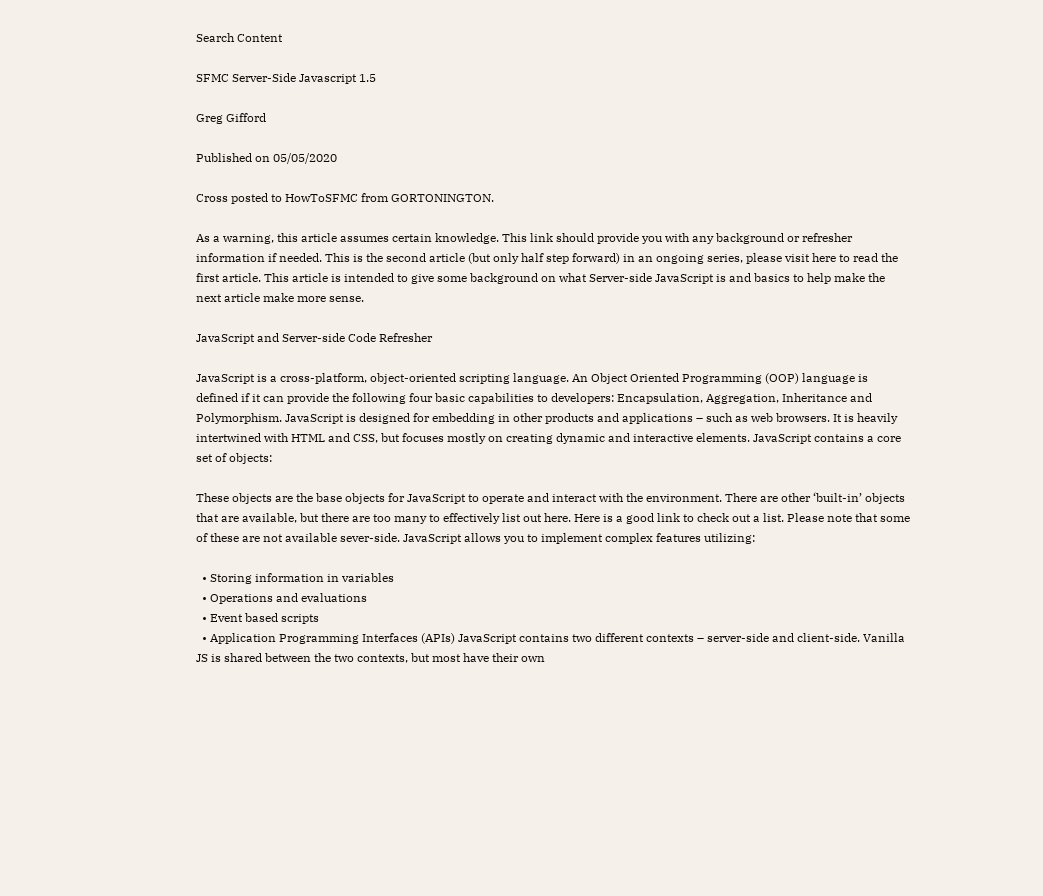Search Content

SFMC Server-Side Javascript 1.5

Greg Gifford

Published on 05/05/2020

Cross posted to HowToSFMC from GORTONINGTON.

As a warning, this article assumes certain knowledge. This link should provide you with any background or refresher information if needed. This is the second article (but only half step forward) in an ongoing series, please visit here to read the first article. This article is intended to give some background on what Server-side JavaScript is and basics to help make the next article make more sense.

JavaScript and Server-side Code Refresher

JavaScript is a cross-platform, object-oriented scripting language. An Object Oriented Programming (OOP) language is defined if it can provide the following four basic capabilities to developers: Encapsulation, Aggregation, Inheritance and Polymorphism. JavaScript is designed for embedding in other products and applications – such as web browsers. It is heavily intertwined with HTML and CSS, but focuses mostly on creating dynamic and interactive elements. JavaScript contains a core set of objects:

These objects are the base objects for JavaScript to operate and interact with the environment. There are other ‘built-in’ objects that are available, but there are too many to effectively list out here. Here is a good link to check out a list. Please note that some of these are not available sever-side. JavaScript allows you to implement complex features utilizing:

  • Storing information in variables
  • Operations and evaluations
  • Event based scripts
  • Application Programming Interfaces (APIs) JavaScript contains two different contexts – server-side and client-side. Vanilla JS is shared between the two contexts, but most have their own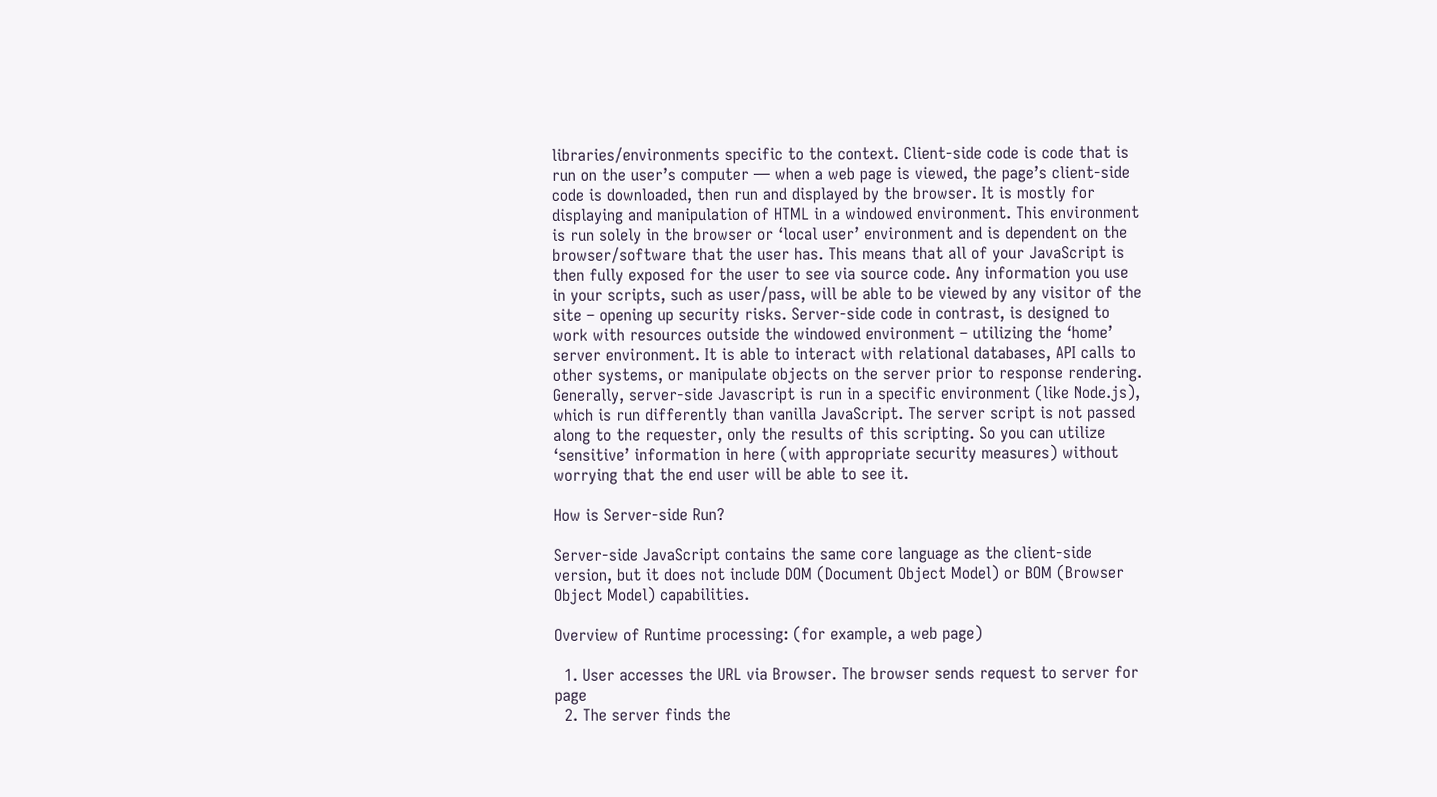libraries/environments specific to the context. Client-side code is code that is run on the user’s computer — when a web page is viewed, the page’s client-side code is downloaded, then run and displayed by the browser. It is mostly for displaying and manipulation of HTML in a windowed environment. This environment is run solely in the browser or ‘local user’ environment and is dependent on the browser/software that the user has. This means that all of your JavaScript is then fully exposed for the user to see via source code. Any information you use in your scripts, such as user/pass, will be able to be viewed by any visitor of the site – opening up security risks. Server-side code in contrast, is designed to work with resources outside the windowed environment – utilizing the ‘home’ server environment. It is able to interact with relational databases, API calls to other systems, or manipulate objects on the server prior to response rendering. Generally, server-side Javascript is run in a specific environment (like Node.js), which is run differently than vanilla JavaScript. The server script is not passed along to the requester, only the results of this scripting. So you can utilize ‘sensitive’ information in here (with appropriate security measures) without worrying that the end user will be able to see it.

How is Server-side Run?

Server-side JavaScript contains the same core language as the client-side version, but it does not include DOM (Document Object Model) or BOM (Browser Object Model) capabilities.

Overview of Runtime processing: (for example, a web page)

  1. User accesses the URL via Browser. The browser sends request to server for page
  2. The server finds the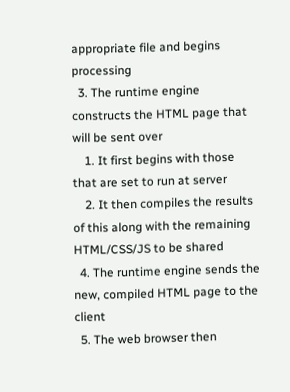appropriate file and begins processing
  3. The runtime engine constructs the HTML page that will be sent over
    1. It first begins with those that are set to run at server
    2. It then compiles the results of this along with the remaining HTML/CSS/JS to be shared
  4. The runtime engine sends the new, compiled HTML page to the client
  5. The web browser then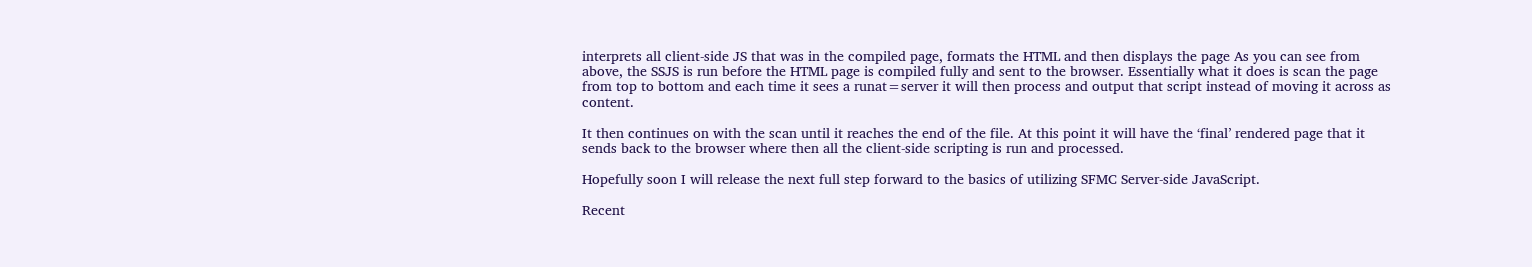interprets all client-side JS that was in the compiled page, formats the HTML and then displays the page As you can see from above, the SSJS is run before the HTML page is compiled fully and sent to the browser. Essentially what it does is scan the page from top to bottom and each time it sees a runat=server it will then process and output that script instead of moving it across as content.

It then continues on with the scan until it reaches the end of the file. At this point it will have the ‘final’ rendered page that it sends back to the browser where then all the client-side scripting is run and processed.

Hopefully soon I will release the next full step forward to the basics of utilizing SFMC Server-side JavaScript.

Recent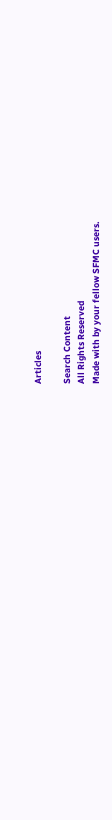Articles

Search Content
All Rights Reserved
Made with by your fellow SFMC users.